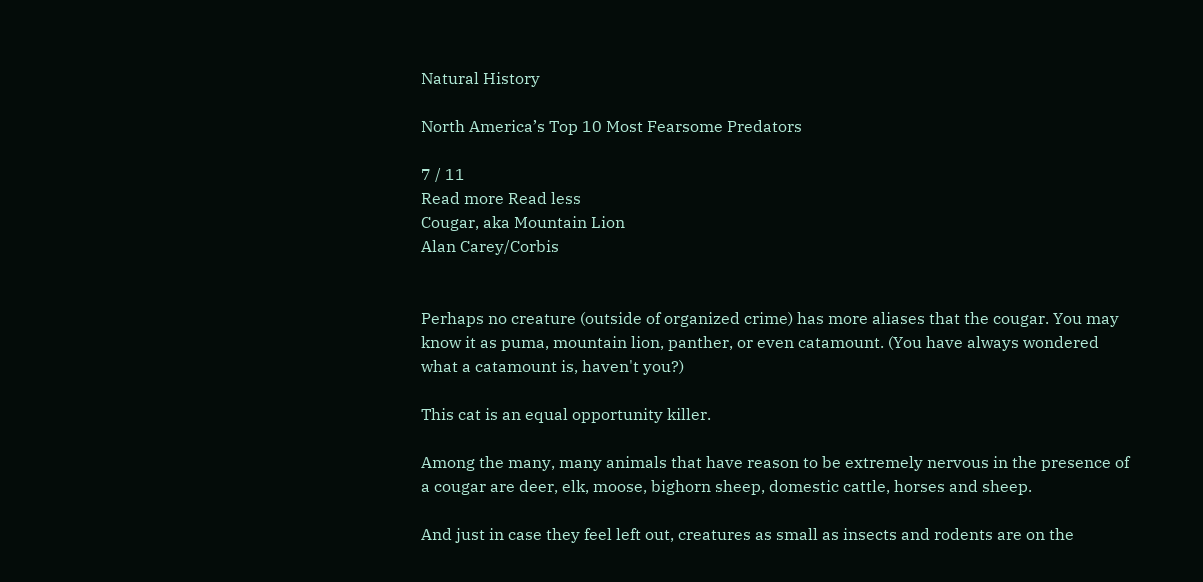Natural History

North America’s Top 10 Most Fearsome Predators

7 / 11
Read more Read less
Cougar, aka Mountain Lion
Alan Carey/Corbis


Perhaps no creature (outside of organized crime) has more aliases that the cougar. You may know it as puma, mountain lion, panther, or even catamount. (You have always wondered what a catamount is, haven't you?)

This cat is an equal opportunity killer.

Among the many, many animals that have reason to be extremely nervous in the presence of a cougar are deer, elk, moose, bighorn sheep, domestic cattle, horses and sheep.

And just in case they feel left out, creatures as small as insects and rodents are on the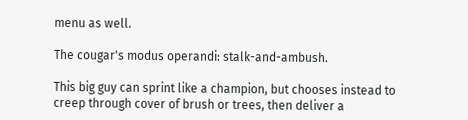menu as well.

The cougar's modus operandi: stalk-and-ambush.

This big guy can sprint like a champion, but chooses instead to creep through cover of brush or trees, then deliver a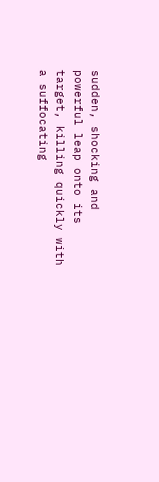sudden, shocking and powerful leap onto its target, killing quickly with a suffocating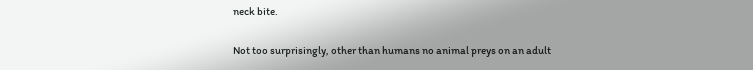neck bite.

Not too surprisingly, other than humans no animal preys on an adult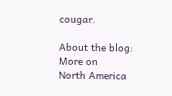cougar.

About the blog:
More on
North America